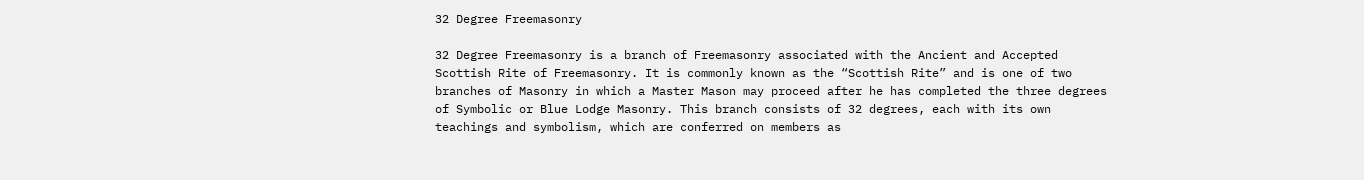32 Degree Freemasonry

32 Degree Freemasonry is a branch of Freemasonry associated with the Ancient and Accepted Scottish Rite of Freemasonry. It is commonly known as the “Scottish Rite” and is one of two branches of Masonry in which a Master Mason may proceed after he has completed the three degrees of Symbolic or Blue Lodge Masonry. This branch consists of 32 degrees, each with its own teachings and symbolism, which are conferred on members as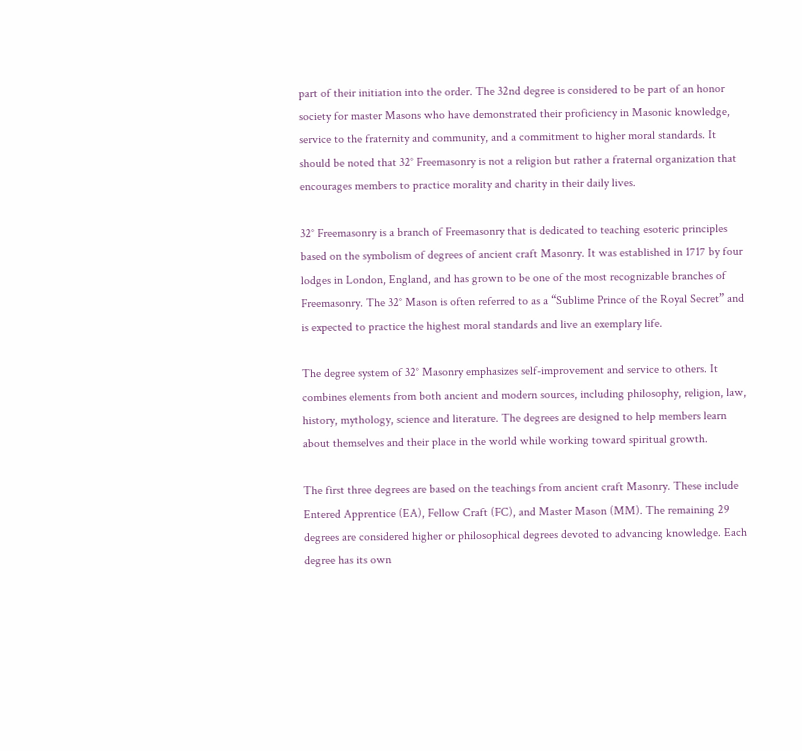part of their initiation into the order. The 32nd degree is considered to be part of an honor society for master Masons who have demonstrated their proficiency in Masonic knowledge, service to the fraternity and community, and a commitment to higher moral standards. It should be noted that 32° Freemasonry is not a religion but rather a fraternal organization that encourages members to practice morality and charity in their daily lives.

32° Freemasonry is a branch of Freemasonry that is dedicated to teaching esoteric principles based on the symbolism of degrees of ancient craft Masonry. It was established in 1717 by four lodges in London, England, and has grown to be one of the most recognizable branches of Freemasonry. The 32° Mason is often referred to as a “Sublime Prince of the Royal Secret” and is expected to practice the highest moral standards and live an exemplary life.

The degree system of 32° Masonry emphasizes self-improvement and service to others. It combines elements from both ancient and modern sources, including philosophy, religion, law, history, mythology, science and literature. The degrees are designed to help members learn about themselves and their place in the world while working toward spiritual growth.

The first three degrees are based on the teachings from ancient craft Masonry. These include Entered Apprentice (EA), Fellow Craft (FC), and Master Mason (MM). The remaining 29 degrees are considered higher or philosophical degrees devoted to advancing knowledge. Each degree has its own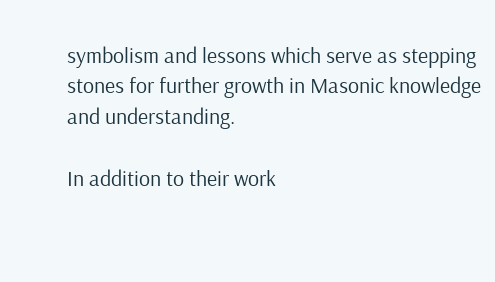symbolism and lessons which serve as stepping stones for further growth in Masonic knowledge and understanding.

In addition to their work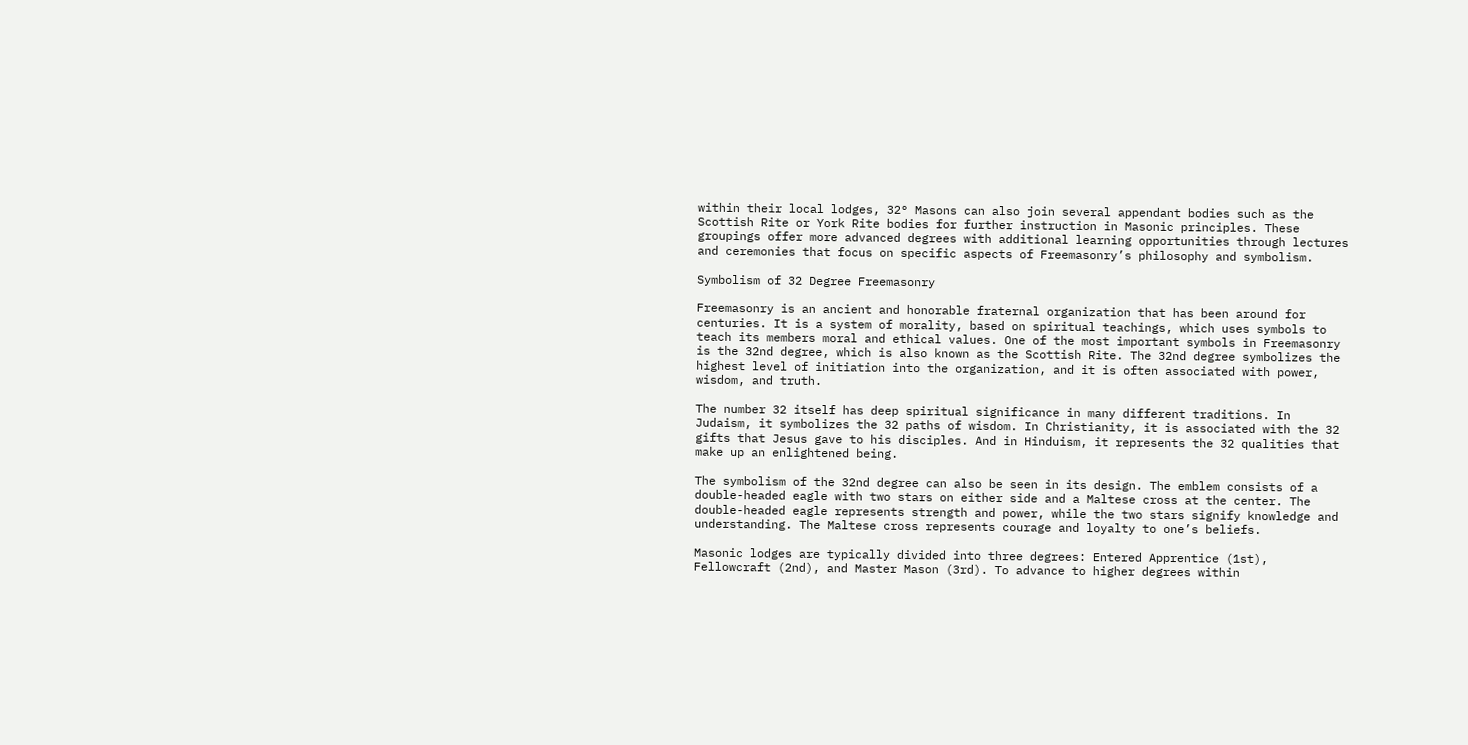within their local lodges, 32° Masons can also join several appendant bodies such as the Scottish Rite or York Rite bodies for further instruction in Masonic principles. These groupings offer more advanced degrees with additional learning opportunities through lectures and ceremonies that focus on specific aspects of Freemasonry’s philosophy and symbolism.

Symbolism of 32 Degree Freemasonry

Freemasonry is an ancient and honorable fraternal organization that has been around for centuries. It is a system of morality, based on spiritual teachings, which uses symbols to teach its members moral and ethical values. One of the most important symbols in Freemasonry is the 32nd degree, which is also known as the Scottish Rite. The 32nd degree symbolizes the highest level of initiation into the organization, and it is often associated with power, wisdom, and truth.

The number 32 itself has deep spiritual significance in many different traditions. In Judaism, it symbolizes the 32 paths of wisdom. In Christianity, it is associated with the 32 gifts that Jesus gave to his disciples. And in Hinduism, it represents the 32 qualities that make up an enlightened being.

The symbolism of the 32nd degree can also be seen in its design. The emblem consists of a double-headed eagle with two stars on either side and a Maltese cross at the center. The double-headed eagle represents strength and power, while the two stars signify knowledge and understanding. The Maltese cross represents courage and loyalty to one’s beliefs.

Masonic lodges are typically divided into three degrees: Entered Apprentice (1st), Fellowcraft (2nd), and Master Mason (3rd). To advance to higher degrees within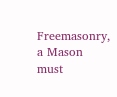Freemasonry, a Mason must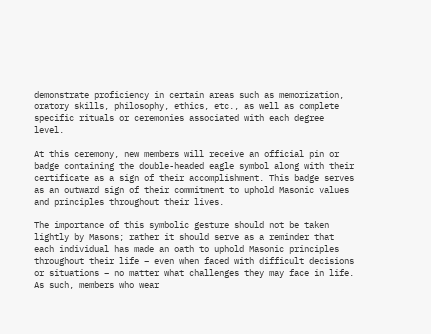demonstrate proficiency in certain areas such as memorization, oratory skills, philosophy, ethics, etc., as well as complete specific rituals or ceremonies associated with each degree level.

At this ceremony, new members will receive an official pin or badge containing the double-headed eagle symbol along with their certificate as a sign of their accomplishment. This badge serves as an outward sign of their commitment to uphold Masonic values and principles throughout their lives.

The importance of this symbolic gesture should not be taken lightly by Masons; rather it should serve as a reminder that each individual has made an oath to uphold Masonic principles throughout their life – even when faced with difficult decisions or situations – no matter what challenges they may face in life. As such, members who wear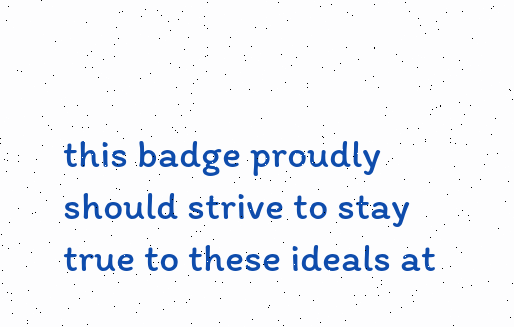this badge proudly should strive to stay true to these ideals at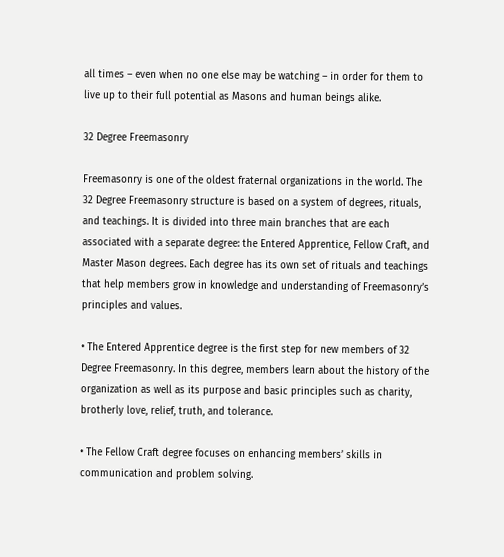all times – even when no one else may be watching – in order for them to live up to their full potential as Masons and human beings alike.

32 Degree Freemasonry

Freemasonry is one of the oldest fraternal organizations in the world. The 32 Degree Freemasonry structure is based on a system of degrees, rituals, and teachings. It is divided into three main branches that are each associated with a separate degree: the Entered Apprentice, Fellow Craft, and Master Mason degrees. Each degree has its own set of rituals and teachings that help members grow in knowledge and understanding of Freemasonry’s principles and values.

• The Entered Apprentice degree is the first step for new members of 32 Degree Freemasonry. In this degree, members learn about the history of the organization as well as its purpose and basic principles such as charity, brotherly love, relief, truth, and tolerance.

• The Fellow Craft degree focuses on enhancing members’ skills in communication and problem solving.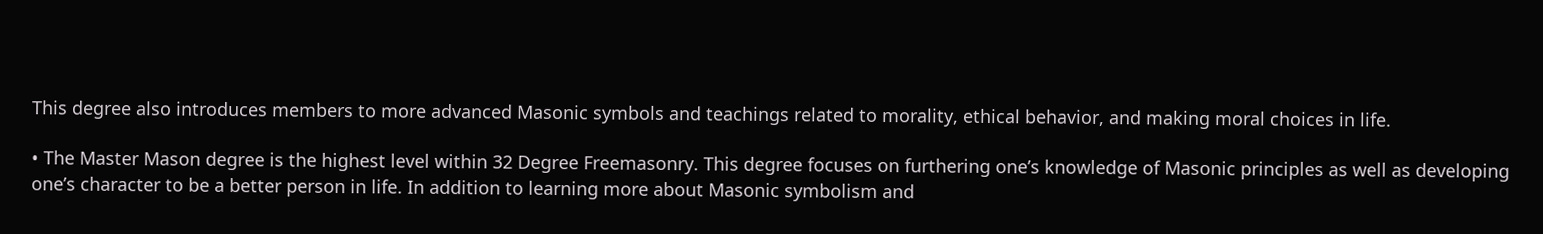This degree also introduces members to more advanced Masonic symbols and teachings related to morality, ethical behavior, and making moral choices in life.

• The Master Mason degree is the highest level within 32 Degree Freemasonry. This degree focuses on furthering one’s knowledge of Masonic principles as well as developing one’s character to be a better person in life. In addition to learning more about Masonic symbolism and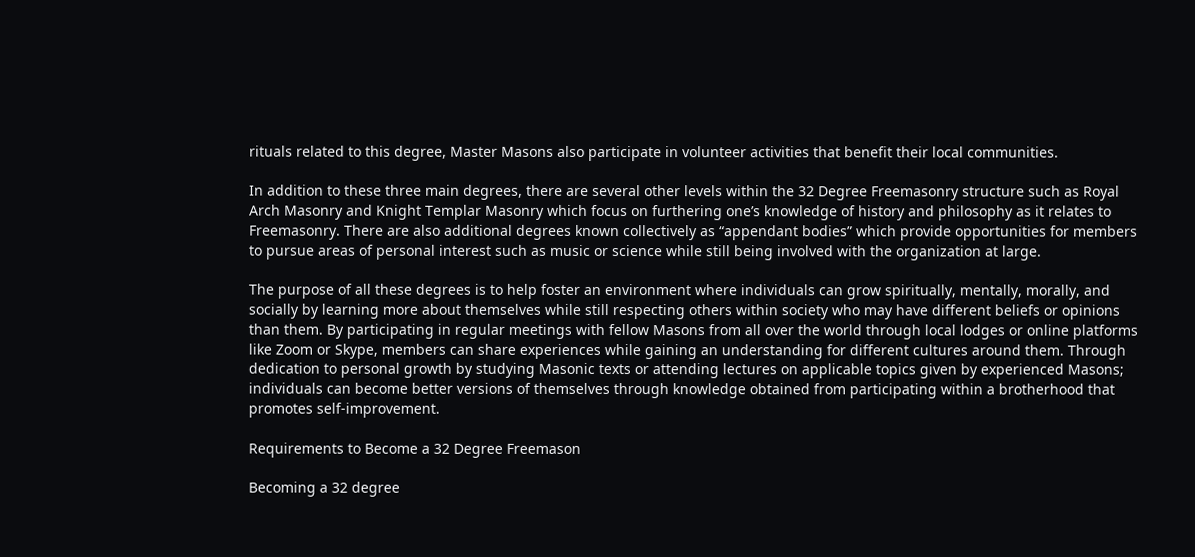rituals related to this degree, Master Masons also participate in volunteer activities that benefit their local communities.

In addition to these three main degrees, there are several other levels within the 32 Degree Freemasonry structure such as Royal Arch Masonry and Knight Templar Masonry which focus on furthering one’s knowledge of history and philosophy as it relates to Freemasonry. There are also additional degrees known collectively as “appendant bodies” which provide opportunities for members to pursue areas of personal interest such as music or science while still being involved with the organization at large.

The purpose of all these degrees is to help foster an environment where individuals can grow spiritually, mentally, morally, and socially by learning more about themselves while still respecting others within society who may have different beliefs or opinions than them. By participating in regular meetings with fellow Masons from all over the world through local lodges or online platforms like Zoom or Skype, members can share experiences while gaining an understanding for different cultures around them. Through dedication to personal growth by studying Masonic texts or attending lectures on applicable topics given by experienced Masons; individuals can become better versions of themselves through knowledge obtained from participating within a brotherhood that promotes self-improvement.

Requirements to Become a 32 Degree Freemason

Becoming a 32 degree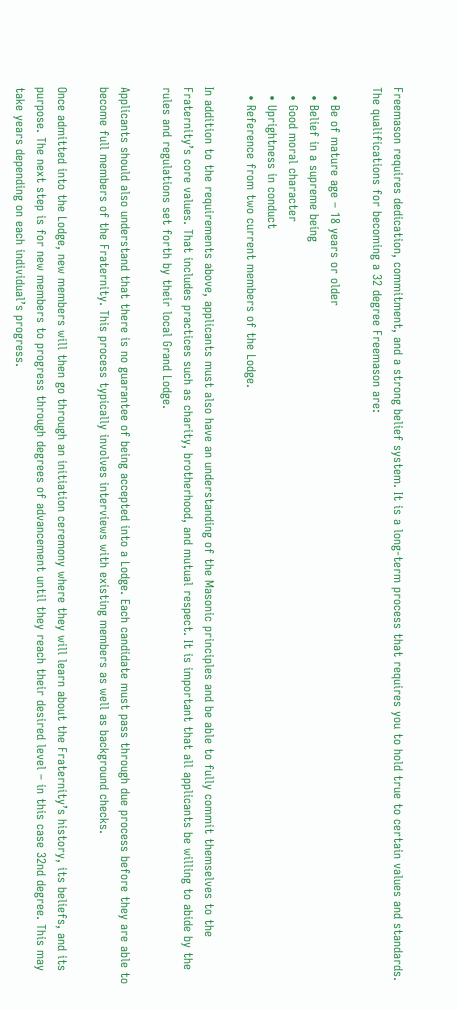Freemason requires dedication, commitment, and a strong belief system. It is a long-term process that requires you to hold true to certain values and standards. The qualifications for becoming a 32 degree Freemason are:

  • Be of mature age – 18 years or older
  • Belief in a supreme being
  • Good moral character
  • Uprightness in conduct
  • Reference from two current members of the Lodge.

In addition to the requirements above, applicants must also have an understanding of the Masonic principles and be able to fully commit themselves to the Fraternity’s core values. That includes practices such as charity, brotherhood, and mutual respect. It is important that all applicants be willing to abide by the rules and regulations set forth by their local Grand Lodge.

Applicants should also understand that there is no guarantee of being accepted into a Lodge. Each candidate must pass through due process before they are able to become full members of the Fraternity. This process typically involves interviews with existing members as well as background checks.

Once admitted into the Lodge, new members will then go through an initiation ceremony where they will learn about the Fraternity’s history, its beliefs, and its purpose. The next step is for new members to progress through degrees of advancement until they reach their desired level – in this case 32nd degree. This may take years depending on each individual’s progress.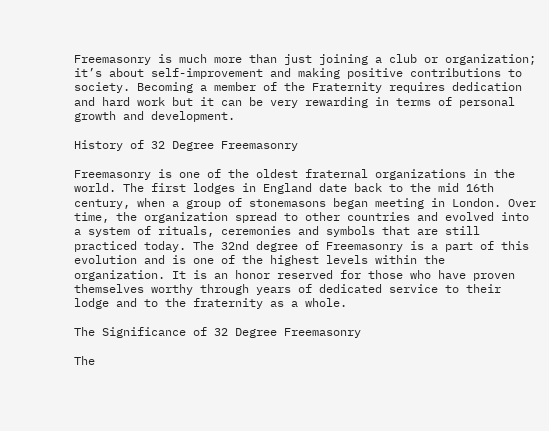Freemasonry is much more than just joining a club or organization; it’s about self-improvement and making positive contributions to society. Becoming a member of the Fraternity requires dedication and hard work but it can be very rewarding in terms of personal growth and development.

History of 32 Degree Freemasonry

Freemasonry is one of the oldest fraternal organizations in the world. The first lodges in England date back to the mid 16th century, when a group of stonemasons began meeting in London. Over time, the organization spread to other countries and evolved into a system of rituals, ceremonies and symbols that are still practiced today. The 32nd degree of Freemasonry is a part of this evolution and is one of the highest levels within the organization. It is an honor reserved for those who have proven themselves worthy through years of dedicated service to their lodge and to the fraternity as a whole.

The Significance of 32 Degree Freemasonry

The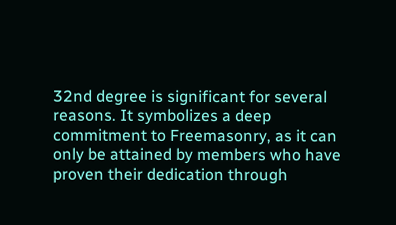32nd degree is significant for several reasons. It symbolizes a deep commitment to Freemasonry, as it can only be attained by members who have proven their dedication through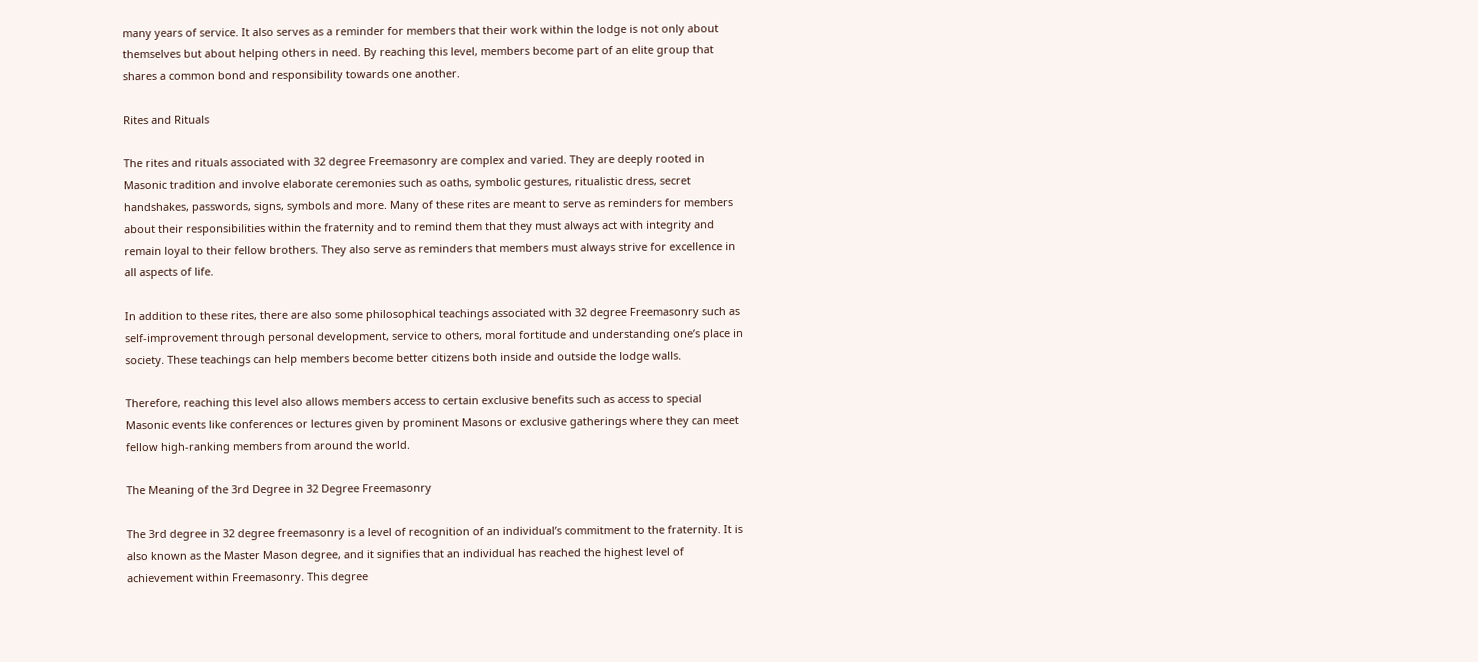many years of service. It also serves as a reminder for members that their work within the lodge is not only about themselves but about helping others in need. By reaching this level, members become part of an elite group that shares a common bond and responsibility towards one another.

Rites and Rituals

The rites and rituals associated with 32 degree Freemasonry are complex and varied. They are deeply rooted in Masonic tradition and involve elaborate ceremonies such as oaths, symbolic gestures, ritualistic dress, secret handshakes, passwords, signs, symbols and more. Many of these rites are meant to serve as reminders for members about their responsibilities within the fraternity and to remind them that they must always act with integrity and remain loyal to their fellow brothers. They also serve as reminders that members must always strive for excellence in all aspects of life.

In addition to these rites, there are also some philosophical teachings associated with 32 degree Freemasonry such as self-improvement through personal development, service to others, moral fortitude and understanding one’s place in society. These teachings can help members become better citizens both inside and outside the lodge walls.

Therefore, reaching this level also allows members access to certain exclusive benefits such as access to special Masonic events like conferences or lectures given by prominent Masons or exclusive gatherings where they can meet fellow high-ranking members from around the world.

The Meaning of the 3rd Degree in 32 Degree Freemasonry

The 3rd degree in 32 degree freemasonry is a level of recognition of an individual’s commitment to the fraternity. It is also known as the Master Mason degree, and it signifies that an individual has reached the highest level of achievement within Freemasonry. This degree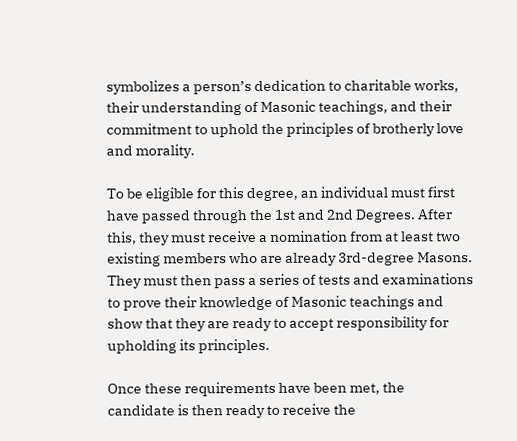symbolizes a person’s dedication to charitable works, their understanding of Masonic teachings, and their commitment to uphold the principles of brotherly love and morality.

To be eligible for this degree, an individual must first have passed through the 1st and 2nd Degrees. After this, they must receive a nomination from at least two existing members who are already 3rd-degree Masons. They must then pass a series of tests and examinations to prove their knowledge of Masonic teachings and show that they are ready to accept responsibility for upholding its principles.

Once these requirements have been met, the candidate is then ready to receive the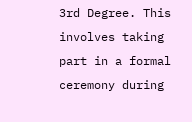3rd Degree. This involves taking part in a formal ceremony during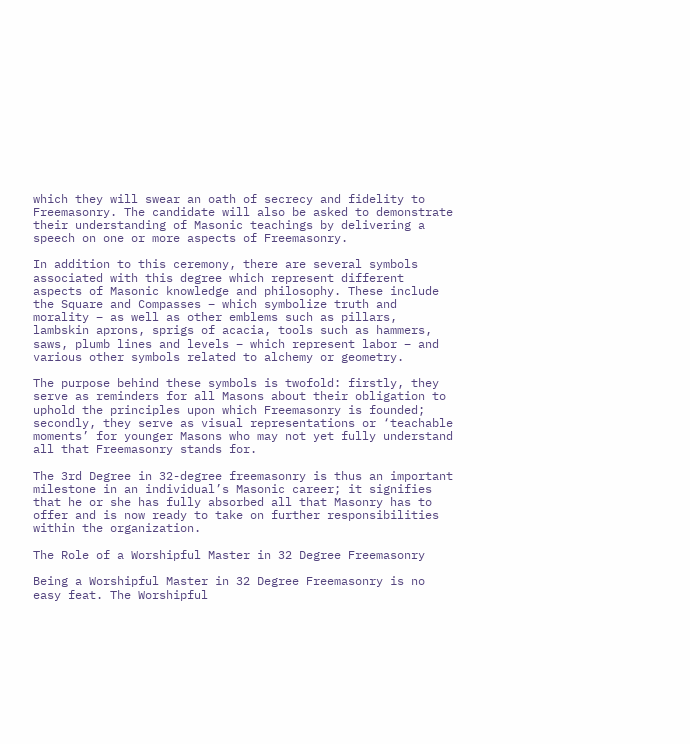which they will swear an oath of secrecy and fidelity to Freemasonry. The candidate will also be asked to demonstrate their understanding of Masonic teachings by delivering a speech on one or more aspects of Freemasonry.

In addition to this ceremony, there are several symbols associated with this degree which represent different aspects of Masonic knowledge and philosophy. These include the Square and Compasses – which symbolize truth and morality – as well as other emblems such as pillars, lambskin aprons, sprigs of acacia, tools such as hammers, saws, plumb lines and levels – which represent labor – and various other symbols related to alchemy or geometry.

The purpose behind these symbols is twofold: firstly, they serve as reminders for all Masons about their obligation to uphold the principles upon which Freemasonry is founded; secondly, they serve as visual representations or ‘teachable moments’ for younger Masons who may not yet fully understand all that Freemasonry stands for.

The 3rd Degree in 32-degree freemasonry is thus an important milestone in an individual’s Masonic career; it signifies that he or she has fully absorbed all that Masonry has to offer and is now ready to take on further responsibilities within the organization.

The Role of a Worshipful Master in 32 Degree Freemasonry

Being a Worshipful Master in 32 Degree Freemasonry is no easy feat. The Worshipful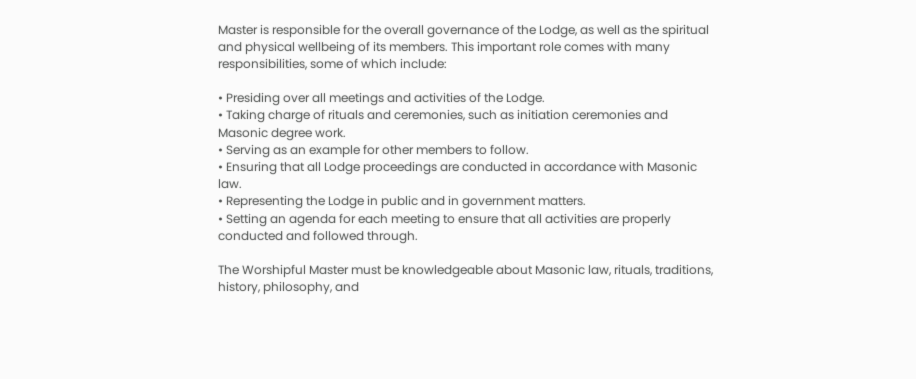Master is responsible for the overall governance of the Lodge, as well as the spiritual and physical wellbeing of its members. This important role comes with many responsibilities, some of which include:

• Presiding over all meetings and activities of the Lodge.
• Taking charge of rituals and ceremonies, such as initiation ceremonies and Masonic degree work.
• Serving as an example for other members to follow.
• Ensuring that all Lodge proceedings are conducted in accordance with Masonic law.
• Representing the Lodge in public and in government matters.
• Setting an agenda for each meeting to ensure that all activities are properly conducted and followed through.

The Worshipful Master must be knowledgeable about Masonic law, rituals, traditions, history, philosophy, and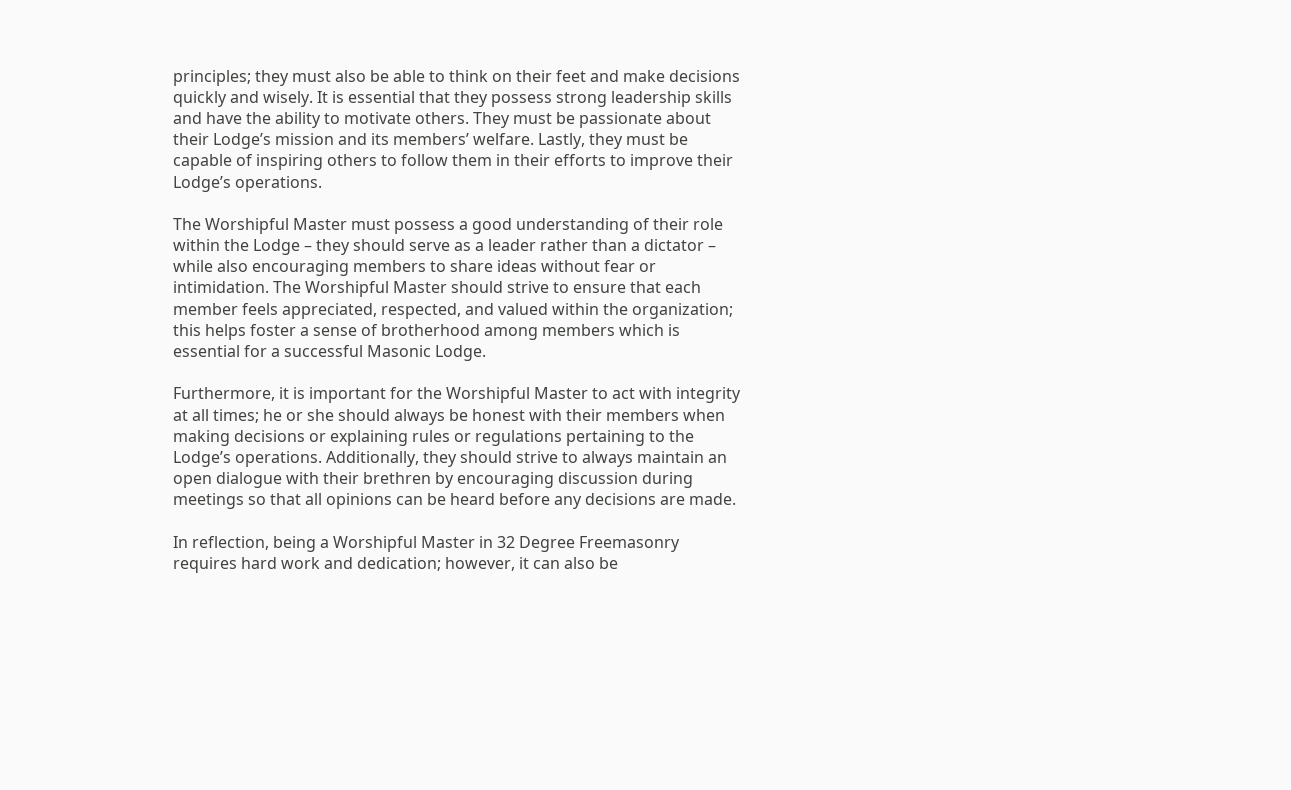principles; they must also be able to think on their feet and make decisions quickly and wisely. It is essential that they possess strong leadership skills and have the ability to motivate others. They must be passionate about their Lodge’s mission and its members’ welfare. Lastly, they must be capable of inspiring others to follow them in their efforts to improve their Lodge’s operations.

The Worshipful Master must possess a good understanding of their role within the Lodge – they should serve as a leader rather than a dictator – while also encouraging members to share ideas without fear or intimidation. The Worshipful Master should strive to ensure that each member feels appreciated, respected, and valued within the organization; this helps foster a sense of brotherhood among members which is essential for a successful Masonic Lodge.

Furthermore, it is important for the Worshipful Master to act with integrity at all times; he or she should always be honest with their members when making decisions or explaining rules or regulations pertaining to the Lodge’s operations. Additionally, they should strive to always maintain an open dialogue with their brethren by encouraging discussion during meetings so that all opinions can be heard before any decisions are made.

In reflection, being a Worshipful Master in 32 Degree Freemasonry requires hard work and dedication; however, it can also be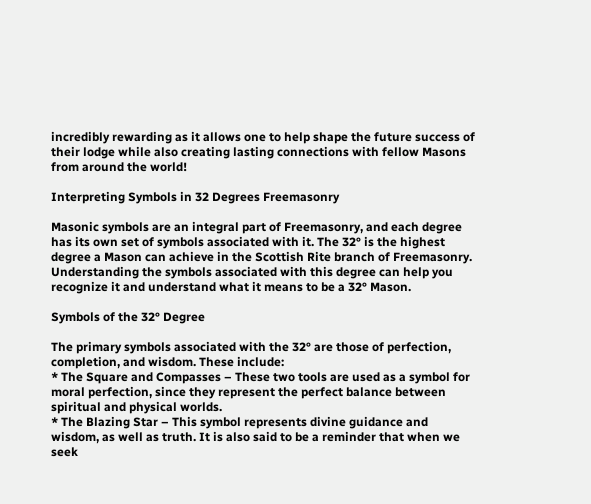incredibly rewarding as it allows one to help shape the future success of their lodge while also creating lasting connections with fellow Masons from around the world!

Interpreting Symbols in 32 Degrees Freemasonry

Masonic symbols are an integral part of Freemasonry, and each degree has its own set of symbols associated with it. The 32° is the highest degree a Mason can achieve in the Scottish Rite branch of Freemasonry. Understanding the symbols associated with this degree can help you recognize it and understand what it means to be a 32° Mason.

Symbols of the 32° Degree

The primary symbols associated with the 32° are those of perfection, completion, and wisdom. These include:
* The Square and Compasses – These two tools are used as a symbol for moral perfection, since they represent the perfect balance between spiritual and physical worlds.
* The Blazing Star – This symbol represents divine guidance and wisdom, as well as truth. It is also said to be a reminder that when we seek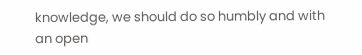knowledge, we should do so humbly and with an open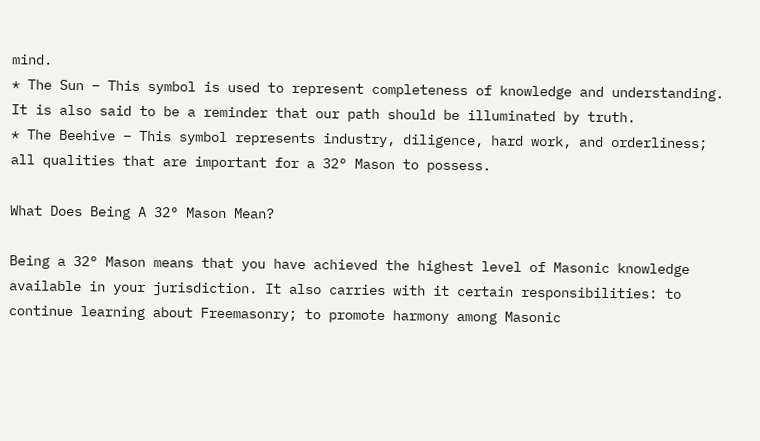mind.
* The Sun – This symbol is used to represent completeness of knowledge and understanding. It is also said to be a reminder that our path should be illuminated by truth.
* The Beehive – This symbol represents industry, diligence, hard work, and orderliness; all qualities that are important for a 32° Mason to possess.

What Does Being A 32° Mason Mean?

Being a 32° Mason means that you have achieved the highest level of Masonic knowledge available in your jurisdiction. It also carries with it certain responsibilities: to continue learning about Freemasonry; to promote harmony among Masonic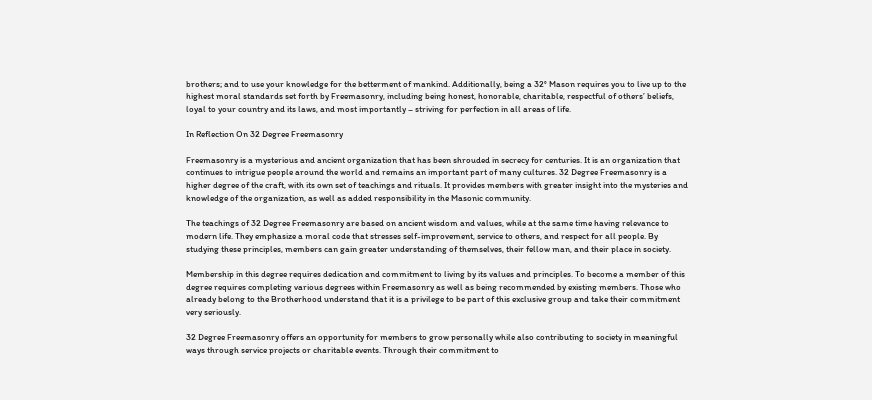brothers; and to use your knowledge for the betterment of mankind. Additionally, being a 32° Mason requires you to live up to the highest moral standards set forth by Freemasonry, including being honest, honorable, charitable, respectful of others’ beliefs, loyal to your country and its laws, and most importantly – striving for perfection in all areas of life.

In Reflection On 32 Degree Freemasonry

Freemasonry is a mysterious and ancient organization that has been shrouded in secrecy for centuries. It is an organization that continues to intrigue people around the world and remains an important part of many cultures. 32 Degree Freemasonry is a higher degree of the craft, with its own set of teachings and rituals. It provides members with greater insight into the mysteries and knowledge of the organization, as well as added responsibility in the Masonic community.

The teachings of 32 Degree Freemasonry are based on ancient wisdom and values, while at the same time having relevance to modern life. They emphasize a moral code that stresses self-improvement, service to others, and respect for all people. By studying these principles, members can gain greater understanding of themselves, their fellow man, and their place in society.

Membership in this degree requires dedication and commitment to living by its values and principles. To become a member of this degree requires completing various degrees within Freemasonry as well as being recommended by existing members. Those who already belong to the Brotherhood understand that it is a privilege to be part of this exclusive group and take their commitment very seriously.

32 Degree Freemasonry offers an opportunity for members to grow personally while also contributing to society in meaningful ways through service projects or charitable events. Through their commitment to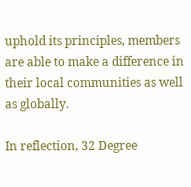uphold its principles, members are able to make a difference in their local communities as well as globally.

In reflection, 32 Degree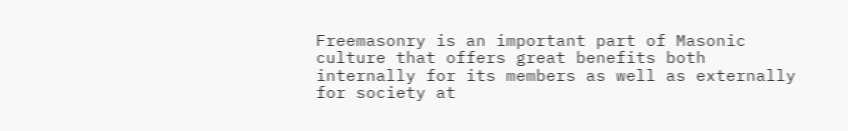Freemasonry is an important part of Masonic culture that offers great benefits both internally for its members as well as externally for society at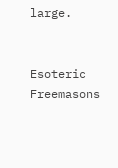large.


Esoteric Freemasons